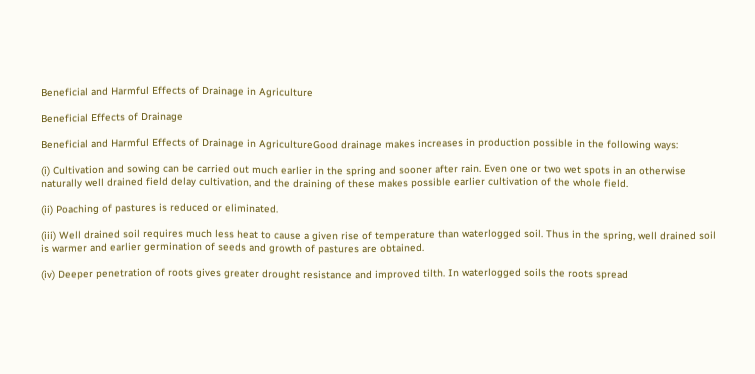Beneficial and Harmful Effects of Drainage in Agriculture

Beneficial Effects of Drainage

Beneficial and Harmful Effects of Drainage in AgricultureGood drainage makes increases in production possible in the following ways:

(i) Cultivation and sowing can be carried out much earlier in the spring and sooner after rain. Even one or two wet spots in an otherwise naturally well drained field delay cultivation, and the draining of these makes possible earlier cultivation of the whole field.

(ii) Poaching of pastures is reduced or eliminated.

(iii) Well drained soil requires much less heat to cause a given rise of temperature than waterlogged soil. Thus in the spring, well drained soil is warmer and earlier germination of seeds and growth of pastures are obtained.

(iv) Deeper penetration of roots gives greater drought resistance and improved tilth. In waterlogged soils the roots spread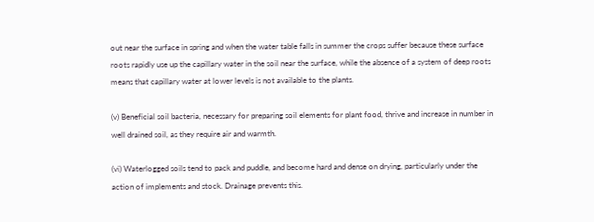out near the surface in spring and when the water table falls in summer the crops suffer because these surface roots rapidly use up the capillary water in the soil near the surface, while the absence of a system of deep roots means that capillary water at lower levels is not available to the plants.

(v) Beneficial soil bacteria, necessary for preparing soil elements for plant food, thrive and increase in number in well drained soil, as they require air and warmth.

(vi) Waterlogged soils tend to pack and puddle, and become hard and dense on drying, particularly under the action of implements and stock. Drainage prevents this.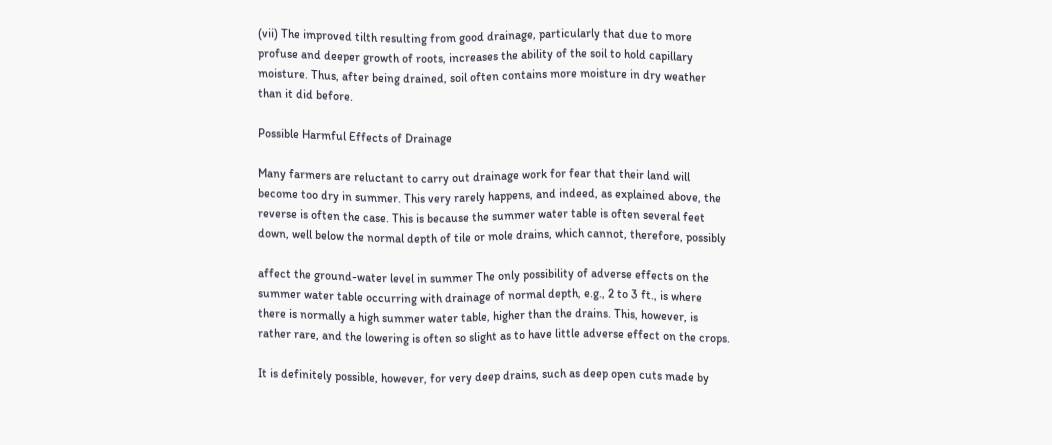(vii) The improved tilth resulting from good drainage, particularly that due to more profuse and deeper growth of roots, increases the ability of the soil to hold capillary moisture. Thus, after being drained, soil often contains more moisture in dry weather than it did before.

Possible Harmful Effects of Drainage

Many farmers are reluctant to carry out drainage work for fear that their land will become too dry in summer. This very rarely happens, and indeed, as explained above, the reverse is often the case. This is because the summer water table is often several feet down, well below the normal depth of tile or mole drains, which cannot, therefore, possibly

affect the ground-water level in summer The only possibility of adverse effects on the summer water table occurring with drainage of normal depth, e.g., 2 to 3 ft., is where there is normally a high summer water table, higher than the drains. This, however, is rather rare, and the lowering is often so slight as to have little adverse effect on the crops.

It is definitely possible, however, for very deep drains, such as deep open cuts made by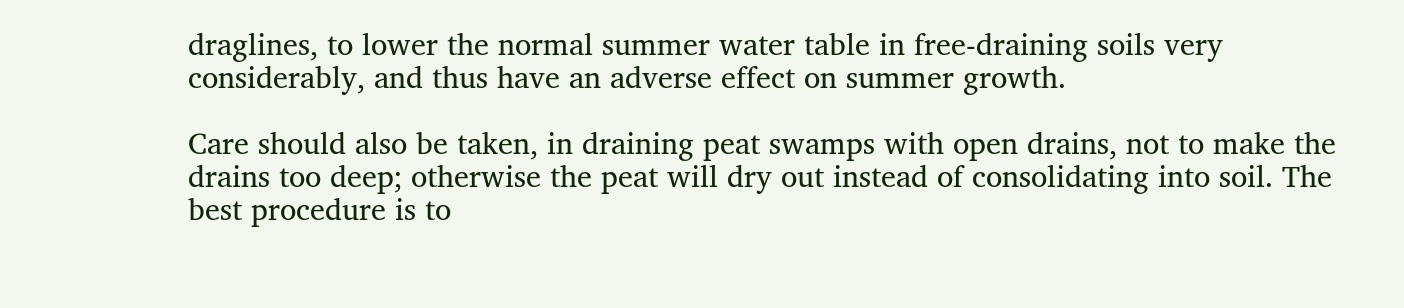draglines, to lower the normal summer water table in free-draining soils very considerably, and thus have an adverse effect on summer growth.

Care should also be taken, in draining peat swamps with open drains, not to make the drains too deep; otherwise the peat will dry out instead of consolidating into soil. The best procedure is to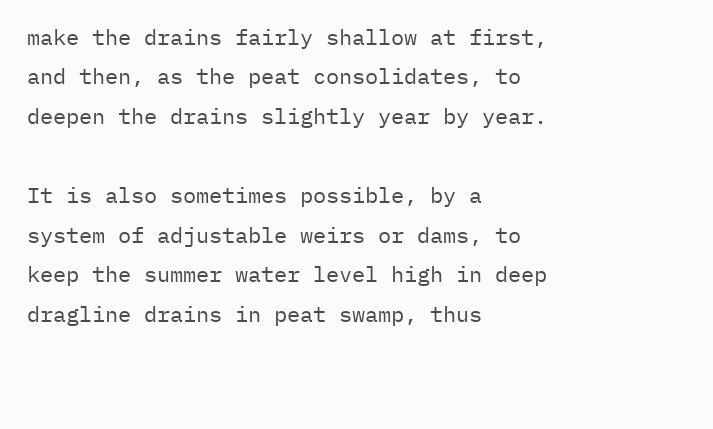make the drains fairly shallow at first, and then, as the peat consolidates, to deepen the drains slightly year by year.

It is also sometimes possible, by a system of adjustable weirs or dams, to keep the summer water level high in deep dragline drains in peat swamp, thus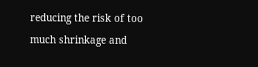reducing the risk of too much shrinkage and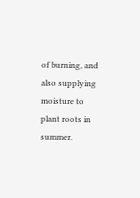of burning, and also supplying moisture to plant roots in summer.